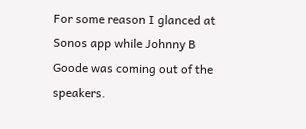For some reason I glanced at Sonos app while Johnny B Goode was coming out of the speakers.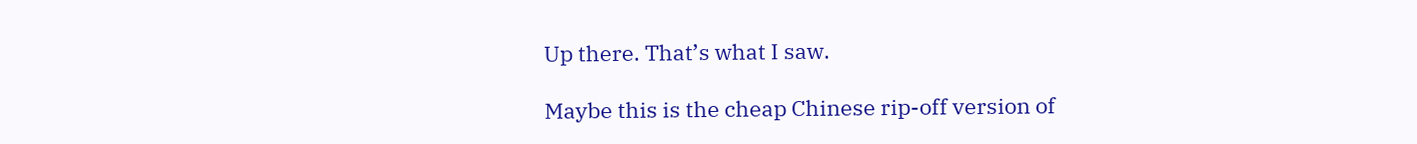Up there. That’s what I saw.

Maybe this is the cheap Chinese rip-off version of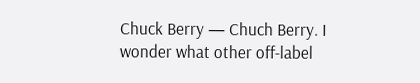Chuck Berry — Chuch Berry. I wonder what other off-label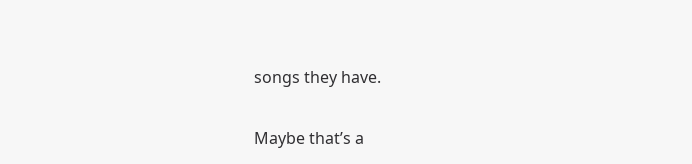songs they have.

Maybe that’s a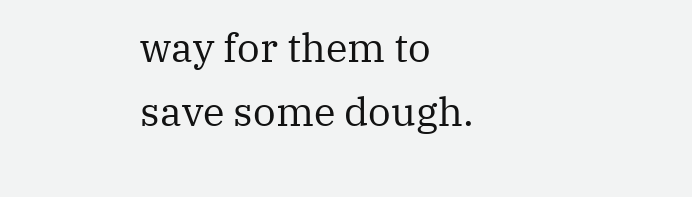way for them to save some dough.